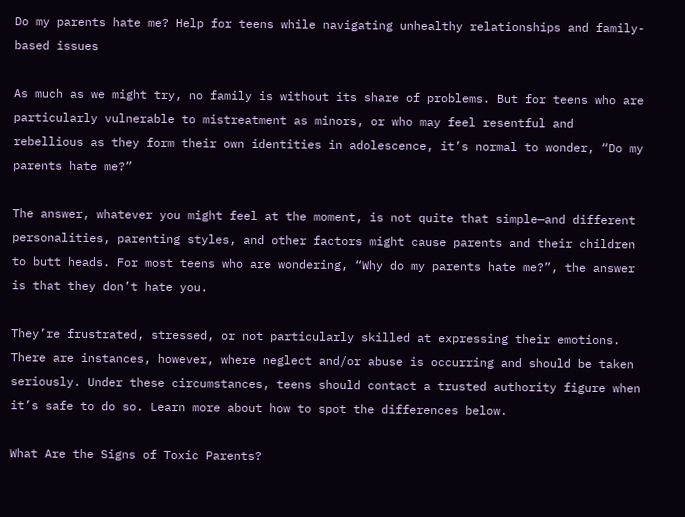Do my parents hate me? Help for teens while navigating unhealthy relationships and family-based issues

As much as we might try, no family is without its share of problems. But for teens who are particularly vulnerable to mistreatment as minors, or who may feel resentful and rebellious as they form their own identities in adolescence, it’s normal to wonder, “Do my parents hate me?”

The answer, whatever you might feel at the moment, is not quite that simple—and different personalities, parenting styles, and other factors might cause parents and their children to butt heads. For most teens who are wondering, “Why do my parents hate me?”, the answer is that they don’t hate you.

They’re frustrated, stressed, or not particularly skilled at expressing their emotions. There are instances, however, where neglect and/or abuse is occurring and should be taken seriously. Under these circumstances, teens should contact a trusted authority figure when it’s safe to do so. Learn more about how to spot the differences below.

What Are the Signs of Toxic Parents?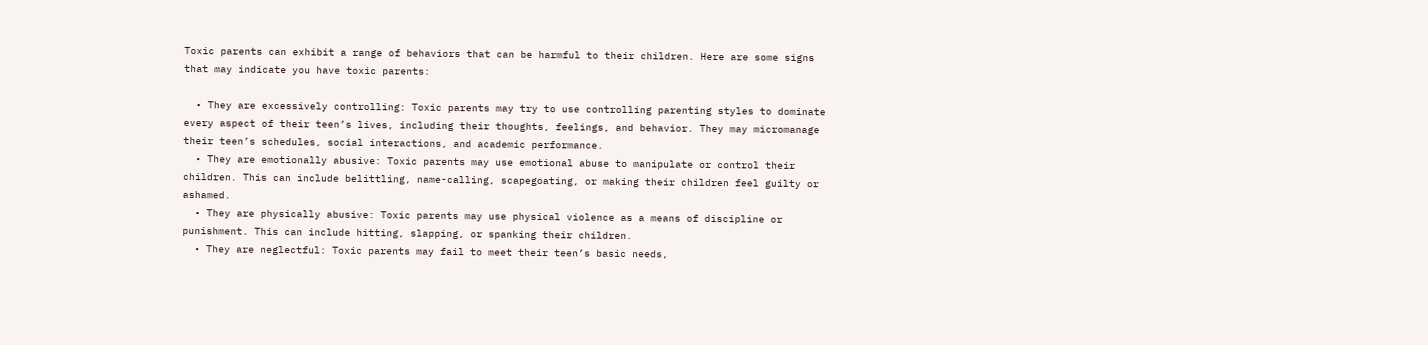Toxic parents can exhibit a range of behaviors that can be harmful to their children. Here are some signs that may indicate you have toxic parents:

  • They are excessively controlling: Toxic parents may try to use controlling parenting styles to dominate every aspect of their teen’s lives, including their thoughts, feelings, and behavior. They may micromanage their teen’s schedules, social interactions, and academic performance.
  • They are emotionally abusive: Toxic parents may use emotional abuse to manipulate or control their children. This can include belittling, name-calling, scapegoating, or making their children feel guilty or ashamed.
  • They are physically abusive: Toxic parents may use physical violence as a means of discipline or punishment. This can include hitting, slapping, or spanking their children.
  • They are neglectful: Toxic parents may fail to meet their teen’s basic needs,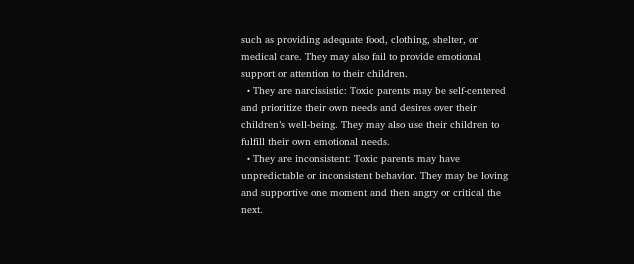such as providing adequate food, clothing, shelter, or medical care. They may also fail to provide emotional support or attention to their children.
  • They are narcissistic: Toxic parents may be self-centered and prioritize their own needs and desires over their children’s well-being. They may also use their children to fulfill their own emotional needs.
  • They are inconsistent: Toxic parents may have unpredictable or inconsistent behavior. They may be loving and supportive one moment and then angry or critical the next.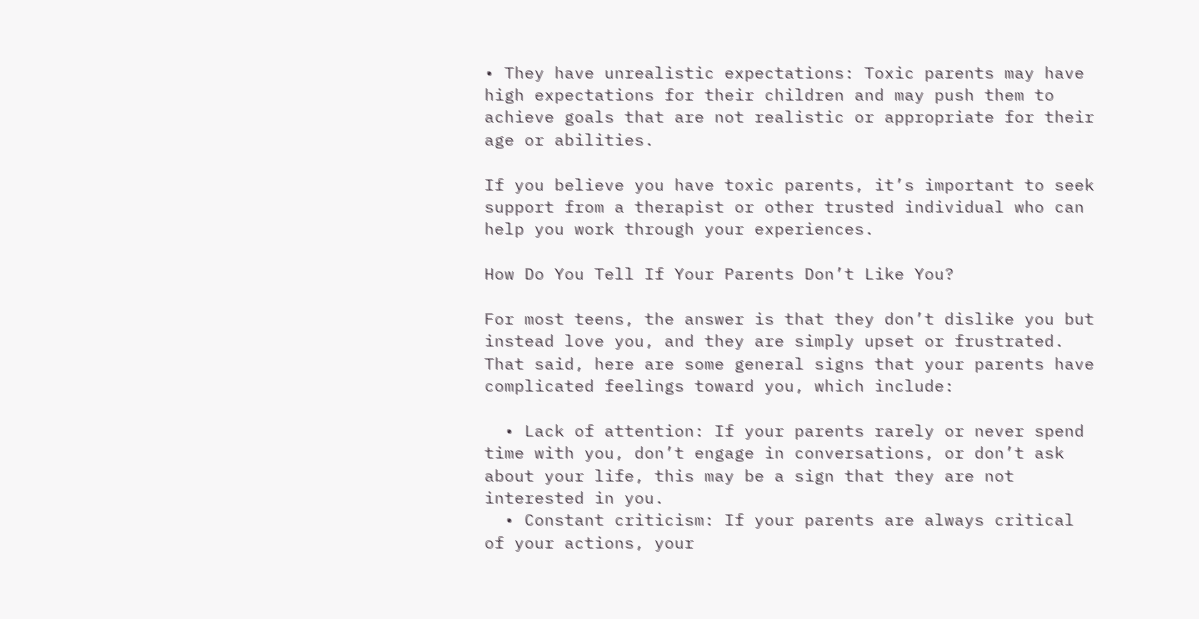• They have unrealistic expectations: Toxic parents may have high expectations for their children and may push them to achieve goals that are not realistic or appropriate for their age or abilities.

If you believe you have toxic parents, it’s important to seek support from a therapist or other trusted individual who can help you work through your experiences.

How Do You Tell If Your Parents Don’t Like You?

For most teens, the answer is that they don’t dislike you but instead love you, and they are simply upset or frustrated. That said, here are some general signs that your parents have complicated feelings toward you, which include:

  • Lack of attention: If your parents rarely or never spend time with you, don’t engage in conversations, or don’t ask about your life, this may be a sign that they are not interested in you.
  • Constant criticism: If your parents are always critical of your actions, your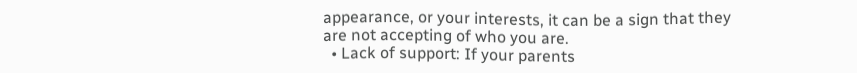appearance, or your interests, it can be a sign that they are not accepting of who you are.
  • Lack of support: If your parents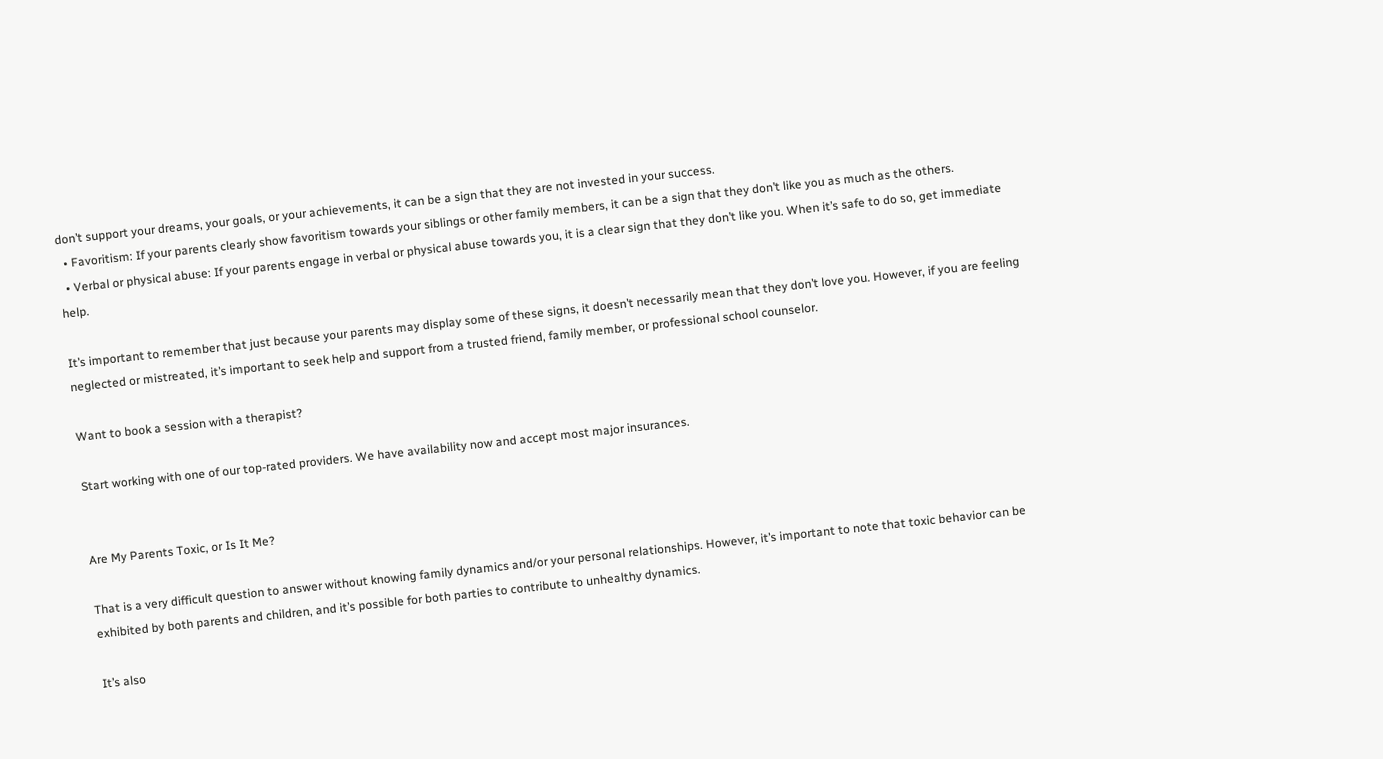don’t support your dreams, your goals, or your achievements, it can be a sign that they are not invested in your success.
  • Favoritism: If your parents clearly show favoritism towards your siblings or other family members, it can be a sign that they don’t like you as much as the others.
  • Verbal or physical abuse: If your parents engage in verbal or physical abuse towards you, it is a clear sign that they don’t like you. When it’s safe to do so, get immediate help.

It’s important to remember that just because your parents may display some of these signs, it doesn’t necessarily mean that they don’t love you. However, if you are feeling neglected or mistreated, it’s important to seek help and support from a trusted friend, family member, or professional school counselor.

Want to book a session with a therapist?

Start working with one of our top-rated providers. We have availability now and accept most major insurances.


Are My Parents Toxic, or Is It Me?

That is a very difficult question to answer without knowing family dynamics and/or your personal relationships. However, it’s important to note that toxic behavior can be exhibited by both parents and children, and it’s possible for both parties to contribute to unhealthy dynamics.

It’s also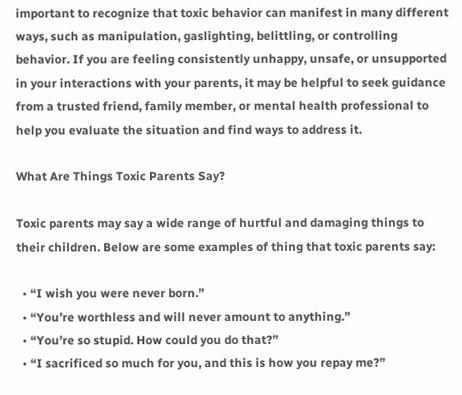important to recognize that toxic behavior can manifest in many different ways, such as manipulation, gaslighting, belittling, or controlling behavior. If you are feeling consistently unhappy, unsafe, or unsupported in your interactions with your parents, it may be helpful to seek guidance from a trusted friend, family member, or mental health professional to help you evaluate the situation and find ways to address it.

What Are Things Toxic Parents Say?

Toxic parents may say a wide range of hurtful and damaging things to their children. Below are some examples of thing that toxic parents say:

  • “I wish you were never born.”
  • “You’re worthless and will never amount to anything.”
  • “You’re so stupid. How could you do that?”
  • “I sacrificed so much for you, and this is how you repay me?”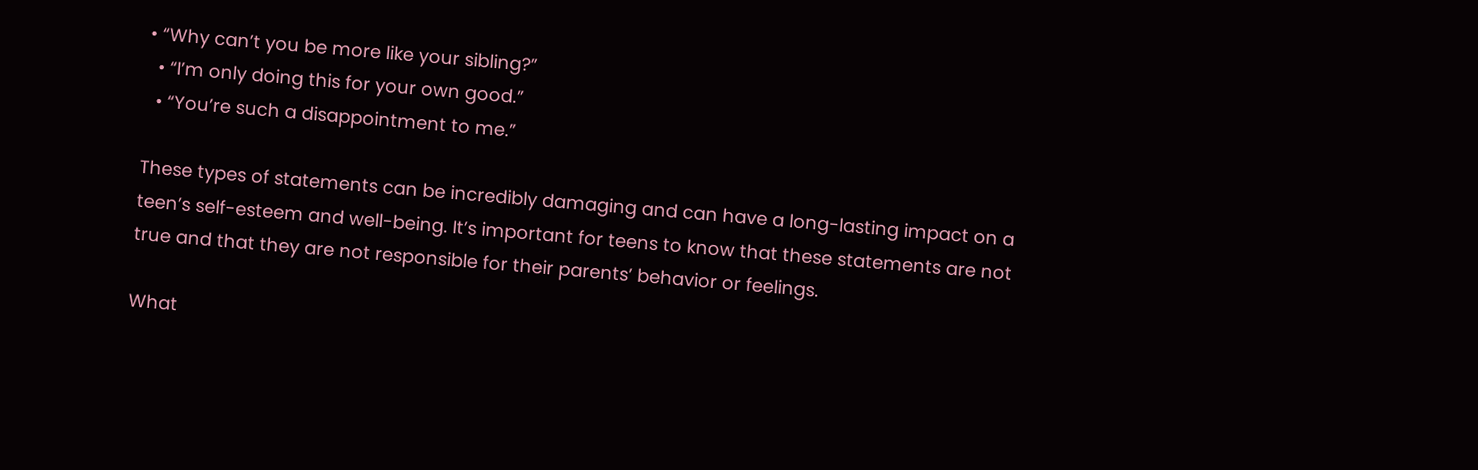• “Why can’t you be more like your sibling?”
  • “I’m only doing this for your own good.”
  • “You’re such a disappointment to me.”

These types of statements can be incredibly damaging and can have a long-lasting impact on a teen’s self-esteem and well-being. It’s important for teens to know that these statements are not true and that they are not responsible for their parents’ behavior or feelings.

What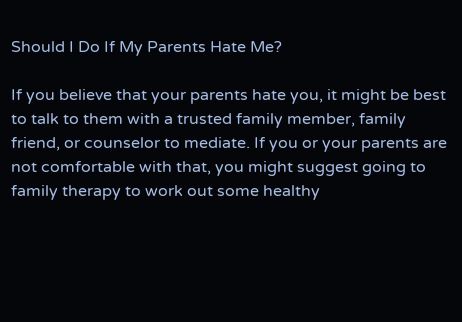Should I Do If My Parents Hate Me?

If you believe that your parents hate you, it might be best to talk to them with a trusted family member, family friend, or counselor to mediate. If you or your parents are not comfortable with that, you might suggest going to family therapy to work out some healthy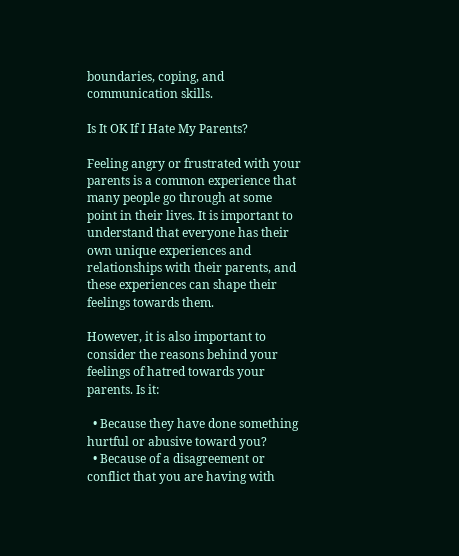boundaries, coping, and communication skills.

Is It OK If I Hate My Parents?

Feeling angry or frustrated with your parents is a common experience that many people go through at some point in their lives. It is important to understand that everyone has their own unique experiences and relationships with their parents, and these experiences can shape their feelings towards them.

However, it is also important to consider the reasons behind your feelings of hatred towards your parents. Is it:

  • Because they have done something hurtful or abusive toward you?
  • Because of a disagreement or conflict that you are having with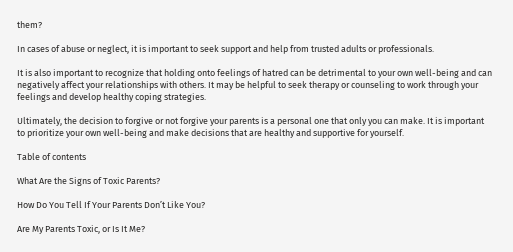them?

In cases of abuse or neglect, it is important to seek support and help from trusted adults or professionals.

It is also important to recognize that holding onto feelings of hatred can be detrimental to your own well-being and can negatively affect your relationships with others. It may be helpful to seek therapy or counseling to work through your feelings and develop healthy coping strategies.

Ultimately, the decision to forgive or not forgive your parents is a personal one that only you can make. It is important to prioritize your own well-being and make decisions that are healthy and supportive for yourself.

Table of contents

What Are the Signs of Toxic Parents?

How Do You Tell If Your Parents Don’t Like You?

Are My Parents Toxic, or Is It Me?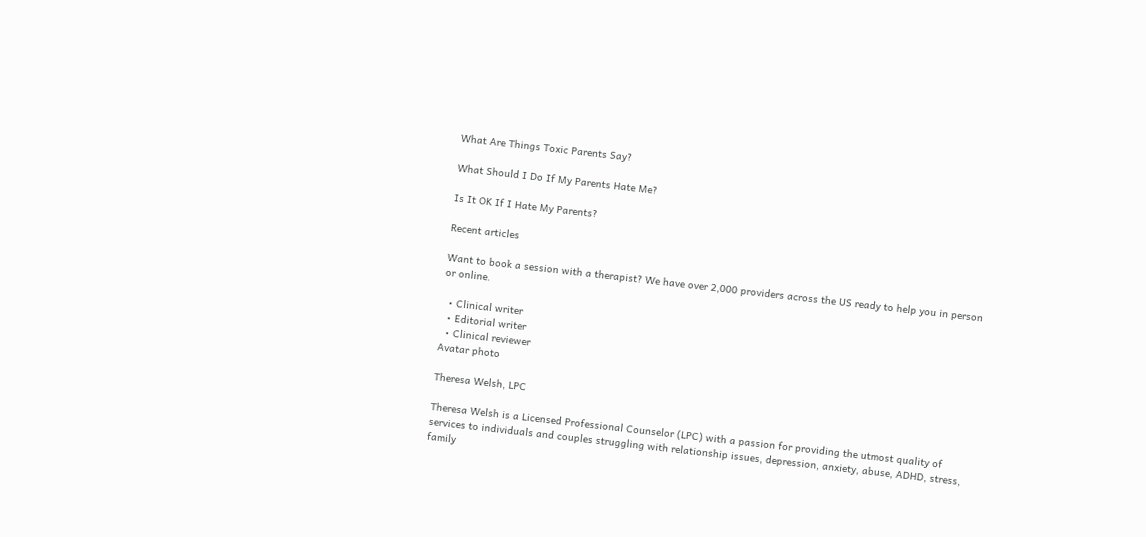What Are Things Toxic Parents Say?

What Should I Do If My Parents Hate Me?

Is It OK If I Hate My Parents?

Recent articles

Want to book a session with a therapist? We have over 2,000 providers across the US ready to help you in person or online.

  • Clinical writer
  • Editorial writer
  • Clinical reviewer
Avatar photo

Theresa Welsh, LPC

Theresa Welsh is a Licensed Professional Counselor (LPC) with a passion for providing the utmost quality of services to individuals and couples struggling with relationship issues, depression, anxiety, abuse, ADHD, stress, family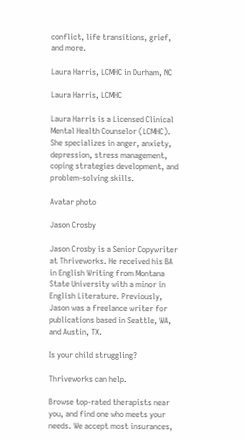conflict, life transitions, grief, and more.

Laura Harris, LCMHC in Durham, NC

Laura Harris, LCMHC

Laura Harris is a Licensed Clinical Mental Health Counselor (LCMHC). She specializes in anger, anxiety, depression, stress management, coping strategies development, and problem-solving skills.

Avatar photo

Jason Crosby

Jason Crosby is a Senior Copywriter at Thriveworks. He received his BA in English Writing from Montana State University with a minor in English Literature. Previously, Jason was a freelance writer for publications based in Seattle, WA, and Austin, TX.

Is your child struggling?

Thriveworks can help.

Browse top-rated therapists near you, and find one who meets your needs. We accept most insurances,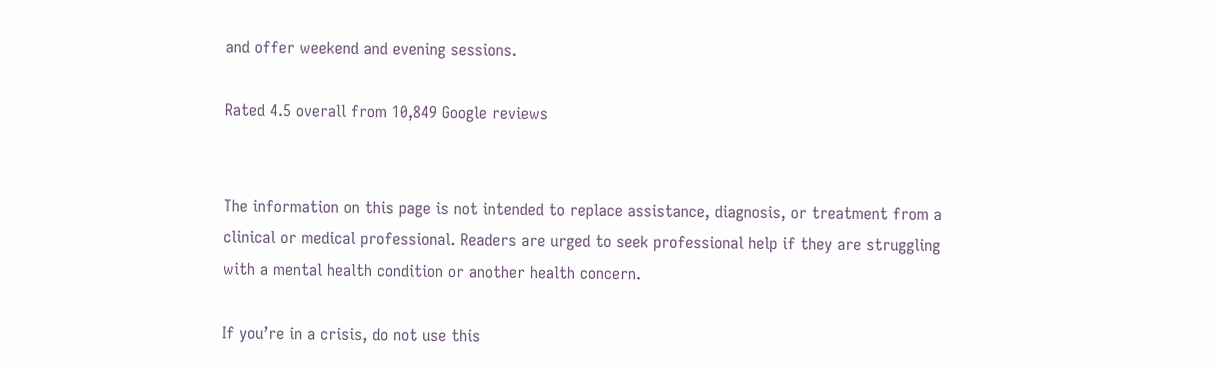and offer weekend and evening sessions.

Rated 4.5 overall from 10,849 Google reviews


The information on this page is not intended to replace assistance, diagnosis, or treatment from a clinical or medical professional. Readers are urged to seek professional help if they are struggling with a mental health condition or another health concern.

If you’re in a crisis, do not use this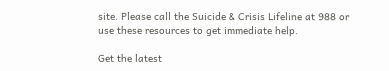site. Please call the Suicide & Crisis Lifeline at 988 or use these resources to get immediate help.

Get the latest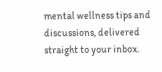mental wellness tips and discussions, delivered straight to your inbox.